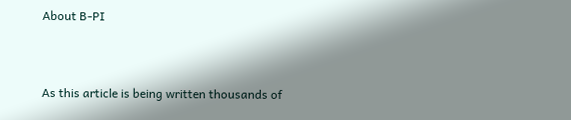About B-PI


As this article is being written thousands of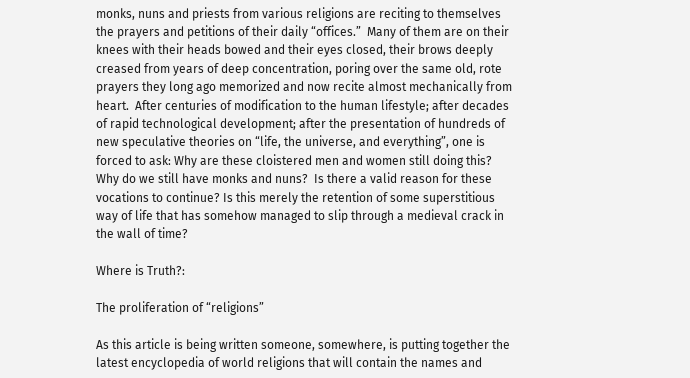monks, nuns and priests from various religions are reciting to themselves the prayers and petitions of their daily “offices.”  Many of them are on their knees with their heads bowed and their eyes closed, their brows deeply creased from years of deep concentration, poring over the same old, rote prayers they long ago memorized and now recite almost mechanically from heart.  After centuries of modification to the human lifestyle; after decades of rapid technological development; after the presentation of hundreds of new speculative theories on “life, the universe, and everything”, one is forced to ask: Why are these cloistered men and women still doing this?  Why do we still have monks and nuns?  Is there a valid reason for these vocations to continue? Is this merely the retention of some superstitious way of life that has somehow managed to slip through a medieval crack in the wall of time?

Where is Truth?:

The proliferation of “religions”

As this article is being written someone, somewhere, is putting together the latest encyclopedia of world religions that will contain the names and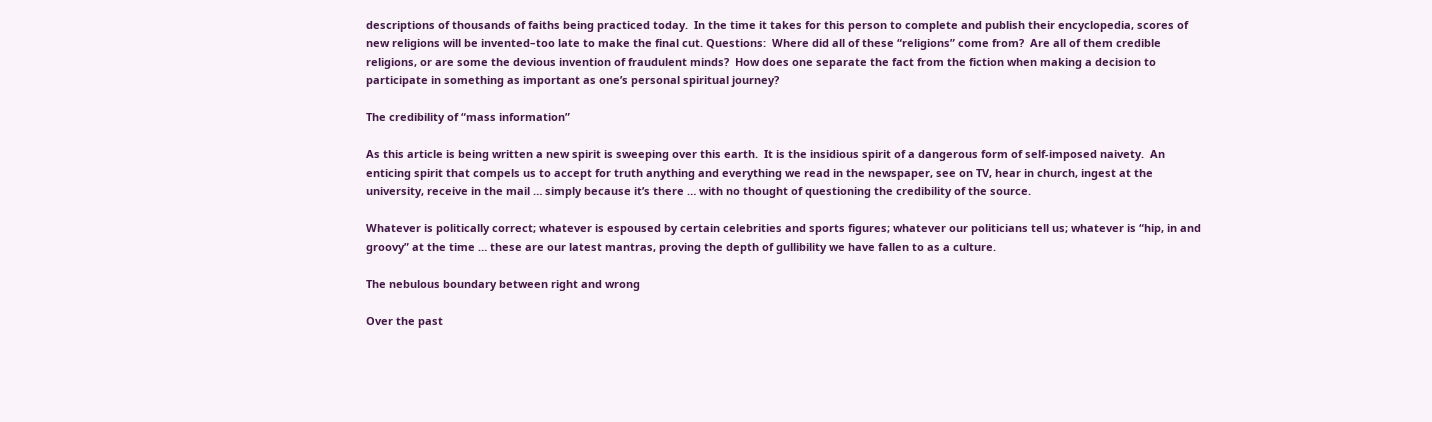descriptions of thousands of faiths being practiced today.  In the time it takes for this person to complete and publish their encyclopedia, scores of new religions will be invented–too late to make the final cut. Questions:  Where did all of these “religions” come from?  Are all of them credible religions, or are some the devious invention of fraudulent minds?  How does one separate the fact from the fiction when making a decision to participate in something as important as one’s personal spiritual journey?

The credibility of “mass information”

As this article is being written a new spirit is sweeping over this earth.  It is the insidious spirit of a dangerous form of self-imposed naivety.  An enticing spirit that compels us to accept for truth anything and everything we read in the newspaper, see on TV, hear in church, ingest at the university, receive in the mail … simply because it’s there … with no thought of questioning the credibility of the source.

Whatever is politically correct; whatever is espoused by certain celebrities and sports figures; whatever our politicians tell us; whatever is “hip, in and groovy” at the time … these are our latest mantras, proving the depth of gullibility we have fallen to as a culture.

The nebulous boundary between right and wrong

Over the past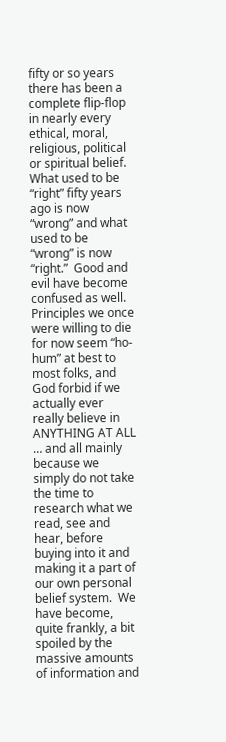fifty or so years there has been a complete flip-flop in nearly every ethical, moral, religious, political or spiritual belief.  What used to be “right” fifty years ago is now “wrong” and what used to be “wrong” is now “right.”  Good and evil have become confused as well.  Principles we once were willing to die for now seem “ho-hum” at best to most folks, and God forbid if we actually ever really believe in ANYTHING AT ALL … and all mainly because we simply do not take the time to research what we read, see and hear, before buying into it and making it a part of our own personal belief system.  We have become, quite frankly, a bit spoiled by the massive amounts of information and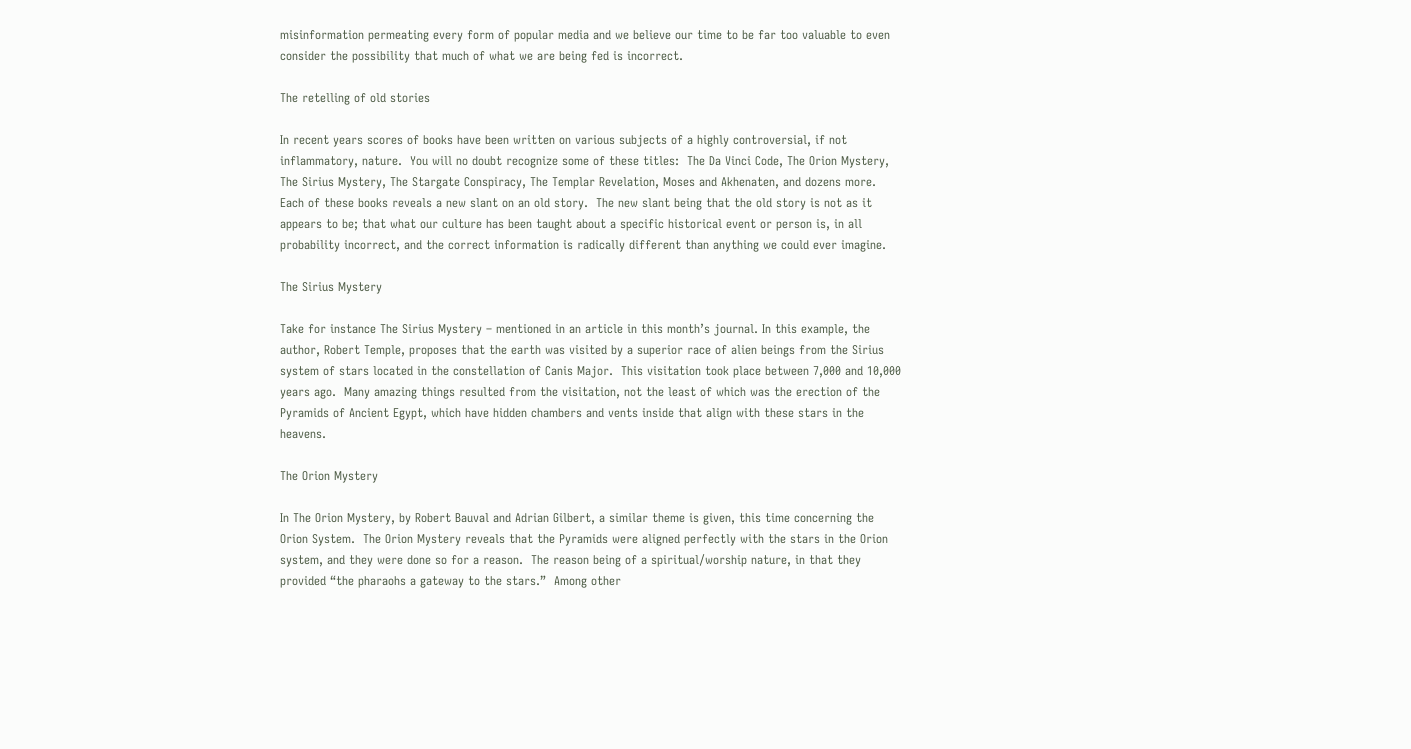misinformation permeating every form of popular media and we believe our time to be far too valuable to even consider the possibility that much of what we are being fed is incorrect.

The retelling of old stories

In recent years scores of books have been written on various subjects of a highly controversial, if not inflammatory, nature.  You will no doubt recognize some of these titles:  The Da Vinci Code, The Orion Mystery, The Sirius Mystery, The Stargate Conspiracy, The Templar Revelation, Moses and Akhenaten, and dozens more.  Each of these books reveals a new slant on an old story.  The new slant being that the old story is not as it appears to be; that what our culture has been taught about a specific historical event or person is, in all probability incorrect, and the correct information is radically different than anything we could ever imagine.

The Sirius Mystery

Take for instance The Sirius Mystery – mentioned in an article in this month’s journal. In this example, the author, Robert Temple, proposes that the earth was visited by a superior race of alien beings from the Sirius system of stars located in the constellation of Canis Major.  This visitation took place between 7,000 and 10,000 years ago.  Many amazing things resulted from the visitation, not the least of which was the erection of the Pyramids of Ancient Egypt, which have hidden chambers and vents inside that align with these stars in the heavens.

The Orion Mystery

In The Orion Mystery, by Robert Bauval and Adrian Gilbert, a similar theme is given, this time concerning the Orion System.  The Orion Mystery reveals that the Pyramids were aligned perfectly with the stars in the Orion system, and they were done so for a reason.  The reason being of a spiritual/worship nature, in that they provided “the pharaohs a gateway to the stars.”  Among other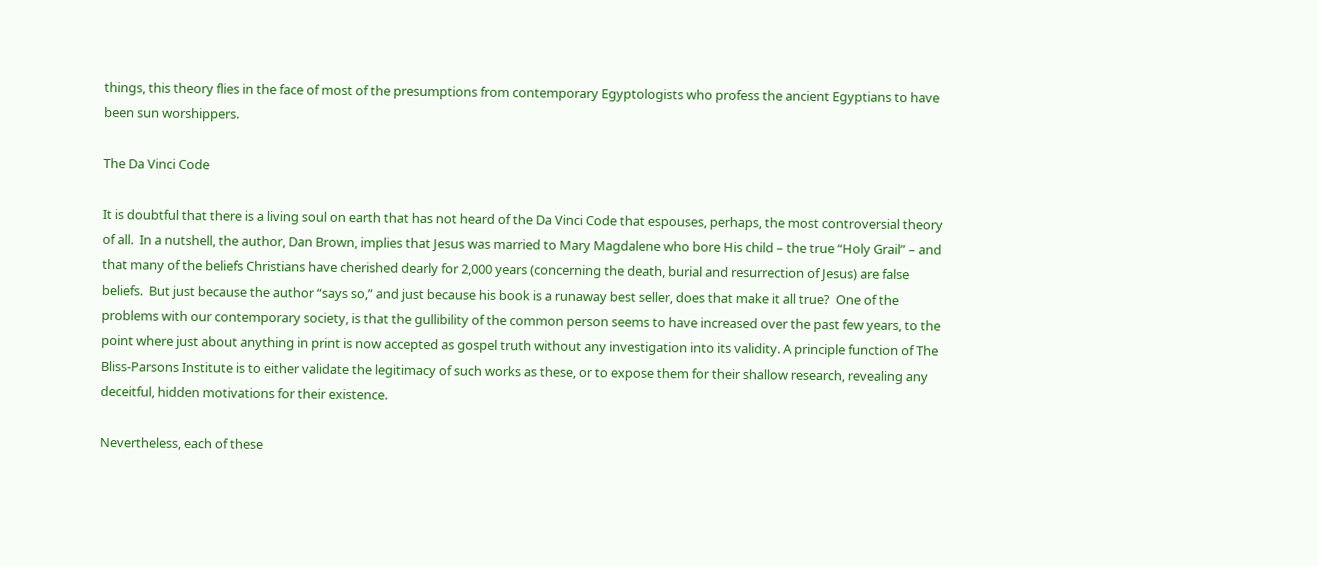things, this theory flies in the face of most of the presumptions from contemporary Egyptologists who profess the ancient Egyptians to have been sun worshippers.

The Da Vinci Code

It is doubtful that there is a living soul on earth that has not heard of the Da Vinci Code that espouses, perhaps, the most controversial theory of all.  In a nutshell, the author, Dan Brown, implies that Jesus was married to Mary Magdalene who bore His child – the true “Holy Grail” – and that many of the beliefs Christians have cherished dearly for 2,000 years (concerning the death, burial and resurrection of Jesus) are false beliefs.  But just because the author “says so,” and just because his book is a runaway best seller, does that make it all true?  One of the problems with our contemporary society, is that the gullibility of the common person seems to have increased over the past few years, to the point where just about anything in print is now accepted as gospel truth without any investigation into its validity. A principle function of The Bliss-Parsons Institute is to either validate the legitimacy of such works as these, or to expose them for their shallow research, revealing any deceitful, hidden motivations for their existence.

Nevertheless, each of these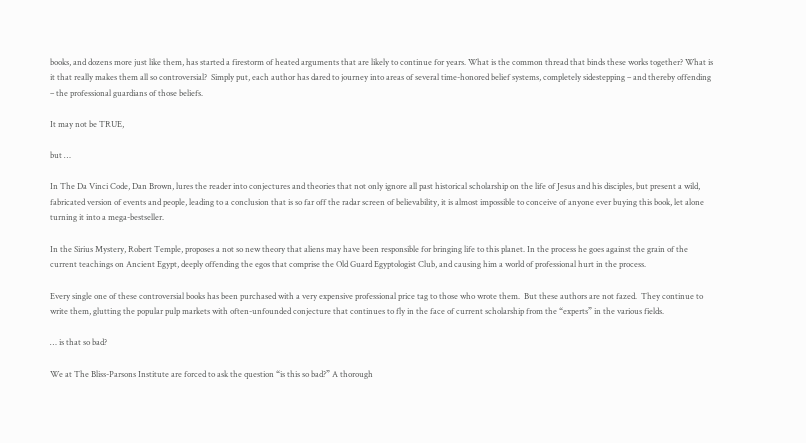books, and dozens more just like them, has started a firestorm of heated arguments that are likely to continue for years. What is the common thread that binds these works together? What is it that really makes them all so controversial?  Simply put, each author has dared to journey into areas of several time-honored belief systems, completely sidestepping – and thereby offending – the professional guardians of those beliefs.

It may not be TRUE,

but …

In The Da Vinci Code, Dan Brown, lures the reader into conjectures and theories that not only ignore all past historical scholarship on the life of Jesus and his disciples, but present a wild, fabricated version of events and people, leading to a conclusion that is so far off the radar screen of believability, it is almost impossible to conceive of anyone ever buying this book, let alone turning it into a mega-bestseller.

In the Sirius Mystery, Robert Temple, proposes a not so new theory that aliens may have been responsible for bringing life to this planet. In the process he goes against the grain of the current teachings on Ancient Egypt, deeply offending the egos that comprise the Old Guard Egyptologist Club, and causing him a world of professional hurt in the process.

Every single one of these controversial books has been purchased with a very expensive professional price tag to those who wrote them.  But these authors are not fazed.  They continue to write them, glutting the popular pulp markets with often-unfounded conjecture that continues to fly in the face of current scholarship from the “experts” in the various fields.

… is that so bad?

We at The Bliss-Parsons Institute are forced to ask the question “is this so bad?” A thorough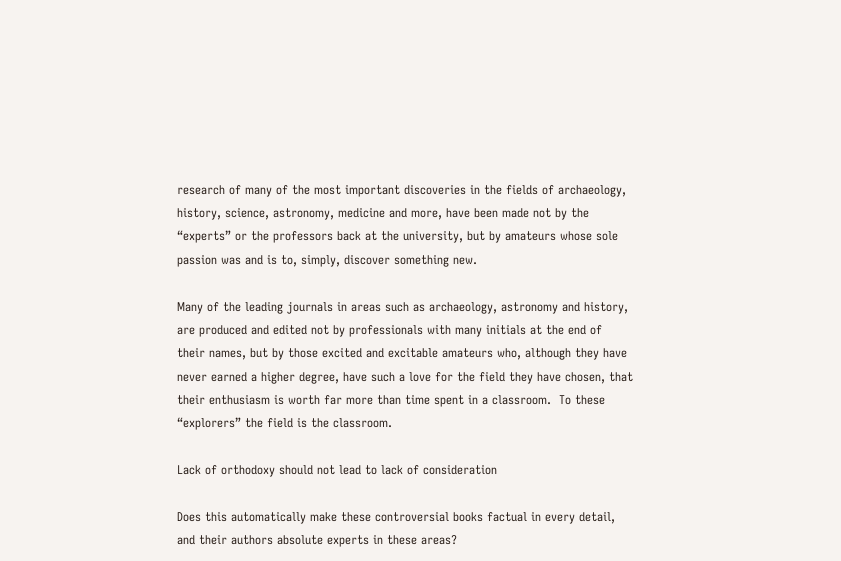research of many of the most important discoveries in the fields of archaeology, history, science, astronomy, medicine and more, have been made not by the “experts” or the professors back at the university, but by amateurs whose sole passion was and is to, simply, discover something new.

Many of the leading journals in areas such as archaeology, astronomy and history, are produced and edited not by professionals with many initials at the end of their names, but by those excited and excitable amateurs who, although they have never earned a higher degree, have such a love for the field they have chosen, that their enthusiasm is worth far more than time spent in a classroom.  To these “explorers” the field is the classroom.

Lack of orthodoxy should not lead to lack of consideration

Does this automatically make these controversial books factual in every detail, and their authors absolute experts in these areas?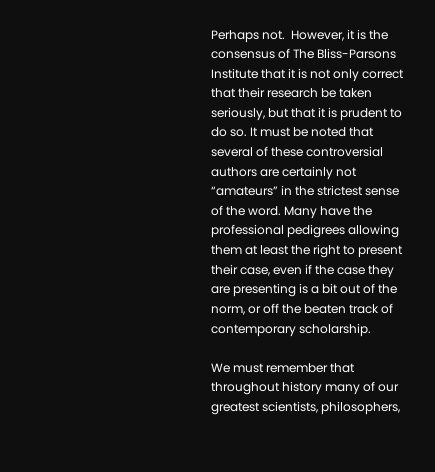Perhaps not.  However, it is the consensus of The Bliss-Parsons Institute that it is not only correct that their research be taken seriously, but that it is prudent to do so. It must be noted that several of these controversial authors are certainly not “amateurs” in the strictest sense of the word. Many have the professional pedigrees allowing them at least the right to present their case, even if the case they are presenting is a bit out of the norm, or off the beaten track of contemporary scholarship.

We must remember that throughout history many of our greatest scientists, philosophers,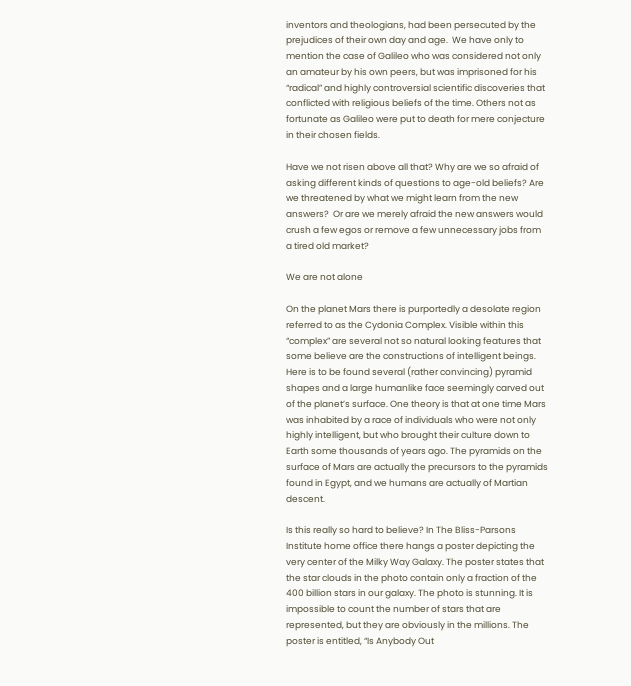inventors and theologians, had been persecuted by the prejudices of their own day and age.  We have only to mention the case of Galileo who was considered not only an amateur by his own peers, but was imprisoned for his “radical” and highly controversial scientific discoveries that conflicted with religious beliefs of the time. Others not as fortunate as Galileo were put to death for mere conjecture in their chosen fields.

Have we not risen above all that? Why are we so afraid of asking different kinds of questions to age-old beliefs? Are we threatened by what we might learn from the new answers?  Or are we merely afraid the new answers would crush a few egos or remove a few unnecessary jobs from a tired old market?

We are not alone

On the planet Mars there is purportedly a desolate region referred to as the Cydonia Complex. Visible within this “complex” are several not so natural looking features that some believe are the constructions of intelligent beings. Here is to be found several (rather convincing) pyramid shapes and a large humanlike face seemingly carved out of the planet’s surface. One theory is that at one time Mars was inhabited by a race of individuals who were not only highly intelligent, but who brought their culture down to Earth some thousands of years ago. The pyramids on the surface of Mars are actually the precursors to the pyramids found in Egypt, and we humans are actually of Martian descent.

Is this really so hard to believe? In The Bliss-Parsons Institute home office there hangs a poster depicting the very center of the Milky Way Galaxy. The poster states that the star clouds in the photo contain only a fraction of the 400 billion stars in our galaxy. The photo is stunning. It is impossible to count the number of stars that are represented, but they are obviously in the millions. The poster is entitled, “Is Anybody Out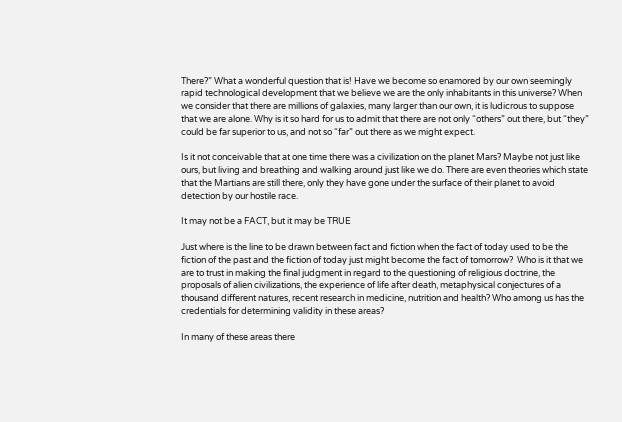There?” What a wonderful question that is! Have we become so enamored by our own seemingly rapid technological development that we believe we are the only inhabitants in this universe? When we consider that there are millions of galaxies, many larger than our own, it is ludicrous to suppose that we are alone. Why is it so hard for us to admit that there are not only “others” out there, but “they” could be far superior to us, and not so “far” out there as we might expect.

Is it not conceivable that at one time there was a civilization on the planet Mars? Maybe not just like ours, but living and breathing and walking around just like we do. There are even theories which state that the Martians are still there, only they have gone under the surface of their planet to avoid detection by our hostile race.

It may not be a FACT, but it may be TRUE

Just where is the line to be drawn between fact and fiction when the fact of today used to be the fiction of the past and the fiction of today just might become the fact of tomorrow?  Who is it that we are to trust in making the final judgment in regard to the questioning of religious doctrine, the proposals of alien civilizations, the experience of life after death, metaphysical conjectures of a thousand different natures, recent research in medicine, nutrition and health? Who among us has the credentials for determining validity in these areas?

In many of these areas there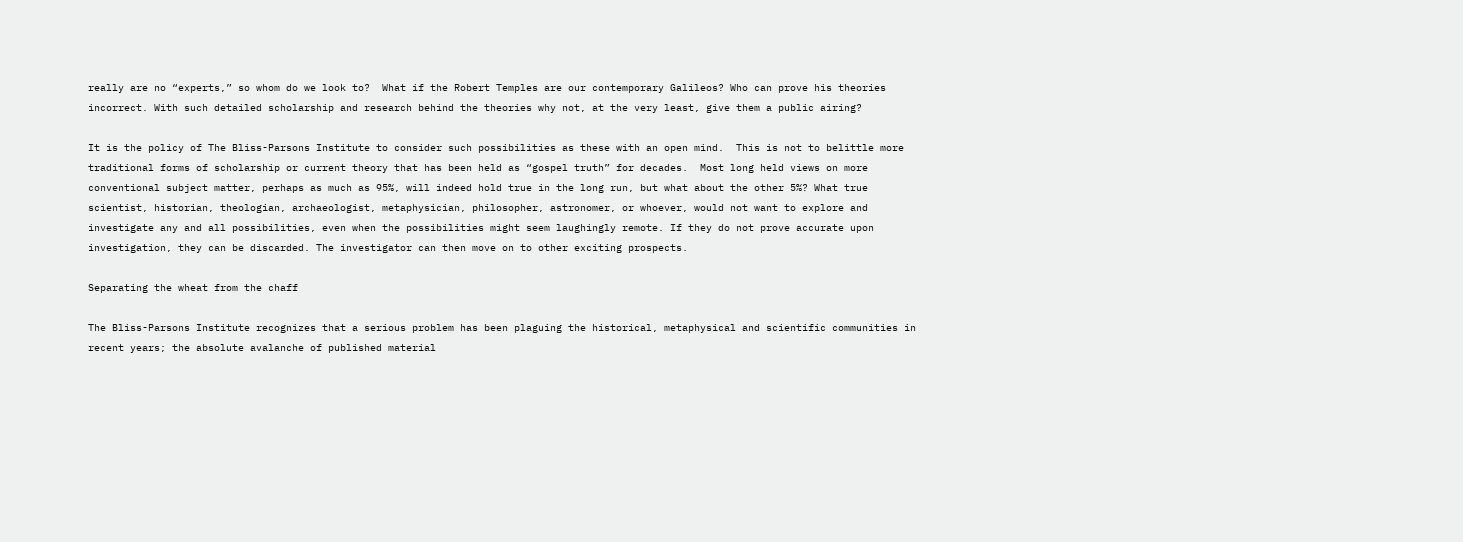really are no “experts,” so whom do we look to?  What if the Robert Temples are our contemporary Galileos? Who can prove his theories incorrect. With such detailed scholarship and research behind the theories why not, at the very least, give them a public airing?

It is the policy of The Bliss-Parsons Institute to consider such possibilities as these with an open mind.  This is not to belittle more traditional forms of scholarship or current theory that has been held as “gospel truth” for decades.  Most long held views on more conventional subject matter, perhaps as much as 95%, will indeed hold true in the long run, but what about the other 5%? What true scientist, historian, theologian, archaeologist, metaphysician, philosopher, astronomer, or whoever, would not want to explore and investigate any and all possibilities, even when the possibilities might seem laughingly remote. If they do not prove accurate upon investigation, they can be discarded. The investigator can then move on to other exciting prospects.

Separating the wheat from the chaff

The Bliss-Parsons Institute recognizes that a serious problem has been plaguing the historical, metaphysical and scientific communities in recent years; the absolute avalanche of published material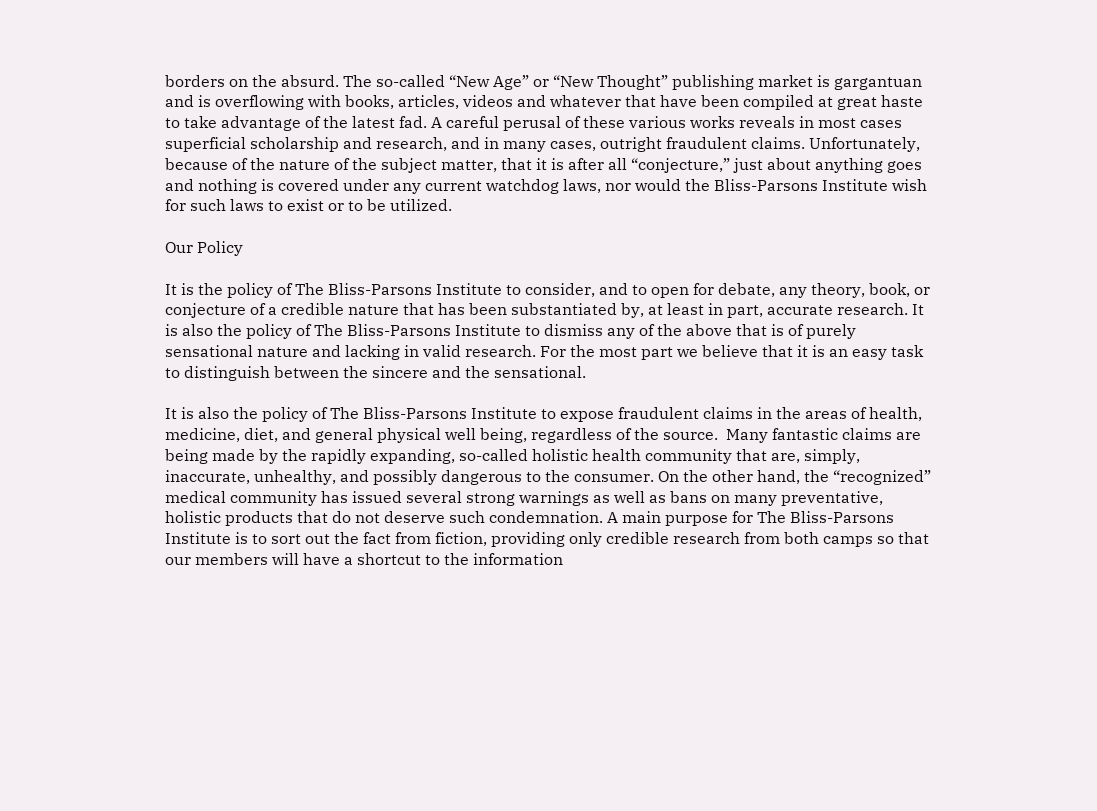borders on the absurd. The so-called “New Age” or “New Thought” publishing market is gargantuan and is overflowing with books, articles, videos and whatever that have been compiled at great haste to take advantage of the latest fad. A careful perusal of these various works reveals in most cases superficial scholarship and research, and in many cases, outright fraudulent claims. Unfortunately, because of the nature of the subject matter, that it is after all “conjecture,” just about anything goes and nothing is covered under any current watchdog laws, nor would the Bliss-Parsons Institute wish for such laws to exist or to be utilized.

Our Policy

It is the policy of The Bliss-Parsons Institute to consider, and to open for debate, any theory, book, or conjecture of a credible nature that has been substantiated by, at least in part, accurate research. It is also the policy of The Bliss-Parsons Institute to dismiss any of the above that is of purely sensational nature and lacking in valid research. For the most part we believe that it is an easy task to distinguish between the sincere and the sensational.

It is also the policy of The Bliss-Parsons Institute to expose fraudulent claims in the areas of health, medicine, diet, and general physical well being, regardless of the source.  Many fantastic claims are being made by the rapidly expanding, so-called holistic health community that are, simply, inaccurate, unhealthy, and possibly dangerous to the consumer. On the other hand, the “recognized” medical community has issued several strong warnings as well as bans on many preventative, holistic products that do not deserve such condemnation. A main purpose for The Bliss-Parsons Institute is to sort out the fact from fiction, providing only credible research from both camps so that our members will have a shortcut to the information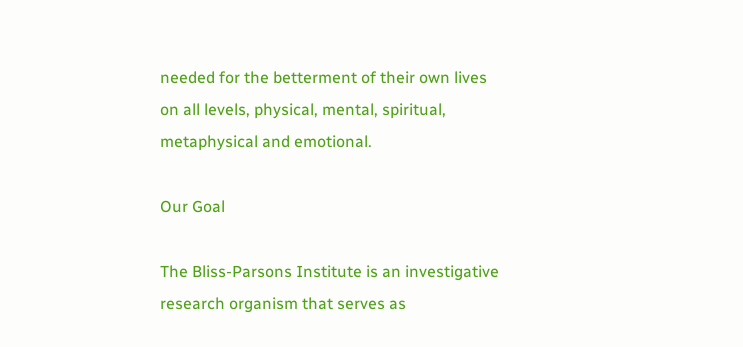needed for the betterment of their own lives on all levels, physical, mental, spiritual, metaphysical and emotional.

Our Goal

The Bliss-Parsons Institute is an investigative research organism that serves as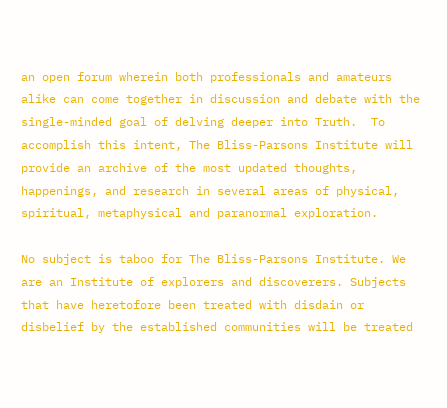an open forum wherein both professionals and amateurs alike can come together in discussion and debate with the single-minded goal of delving deeper into Truth.  To accomplish this intent, The Bliss-Parsons Institute will provide an archive of the most updated thoughts, happenings, and research in several areas of physical, spiritual, metaphysical and paranormal exploration.

No subject is taboo for The Bliss-Parsons Institute. We are an Institute of explorers and discoverers. Subjects that have heretofore been treated with disdain or disbelief by the established communities will be treated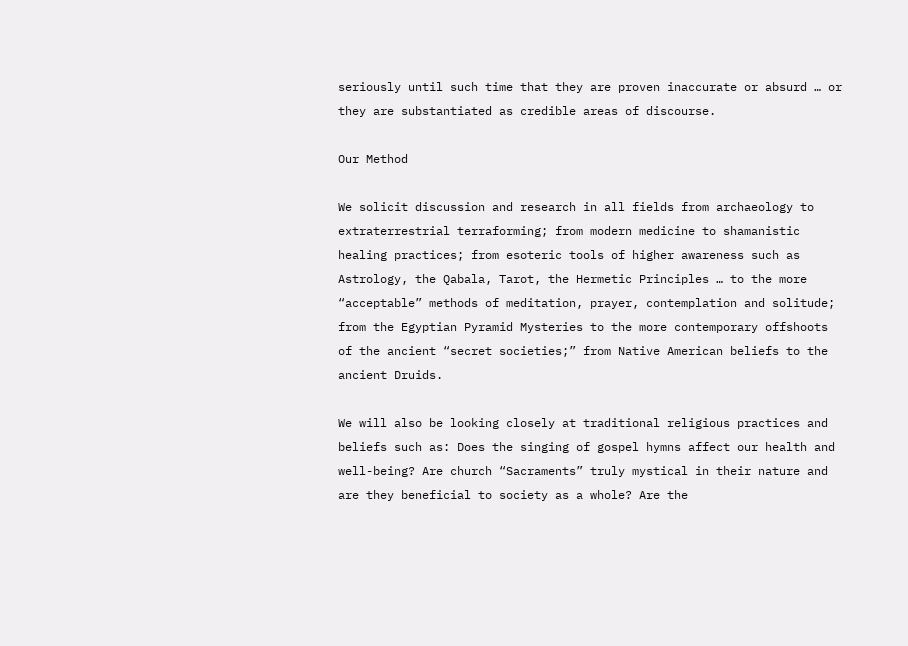seriously until such time that they are proven inaccurate or absurd … or they are substantiated as credible areas of discourse.

Our Method

We solicit discussion and research in all fields from archaeology to extraterrestrial terraforming; from modern medicine to shamanistic healing practices; from esoteric tools of higher awareness such as Astrology, the Qabala, Tarot, the Hermetic Principles … to the more “acceptable” methods of meditation, prayer, contemplation and solitude; from the Egyptian Pyramid Mysteries to the more contemporary offshoots of the ancient “secret societies;” from Native American beliefs to the ancient Druids.

We will also be looking closely at traditional religious practices and beliefs such as: Does the singing of gospel hymns affect our health and well-being? Are church “Sacraments” truly mystical in their nature and are they beneficial to society as a whole? Are the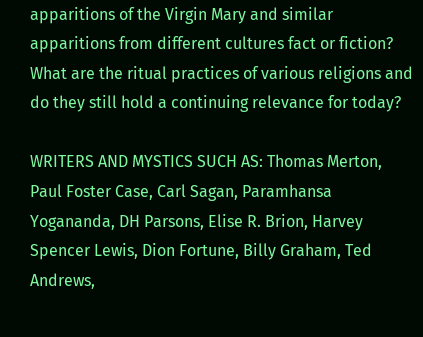apparitions of the Virgin Mary and similar apparitions from different cultures fact or fiction?  What are the ritual practices of various religions and do they still hold a continuing relevance for today?

WRITERS AND MYSTICS SUCH AS: Thomas Merton, Paul Foster Case, Carl Sagan, Paramhansa Yogananda, DH Parsons, Elise R. Brion, Harvey Spencer Lewis, Dion Fortune, Billy Graham, Ted Andrews,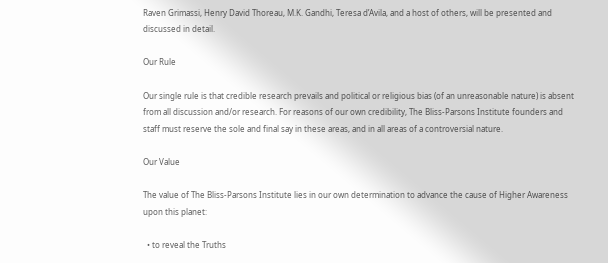Raven Grimassi, Henry David Thoreau, M.K. Gandhi, Teresa d’Avila, and a host of others, will be presented and discussed in detail.

Our Rule

Our single rule is that credible research prevails and political or religious bias (of an unreasonable nature) is absent from all discussion and/or research. For reasons of our own credibility, The Bliss-Parsons Institute founders and staff must reserve the sole and final say in these areas, and in all areas of a controversial nature.

Our Value

The value of The Bliss-Parsons Institute lies in our own determination to advance the cause of Higher Awareness upon this planet:

  • to reveal the Truths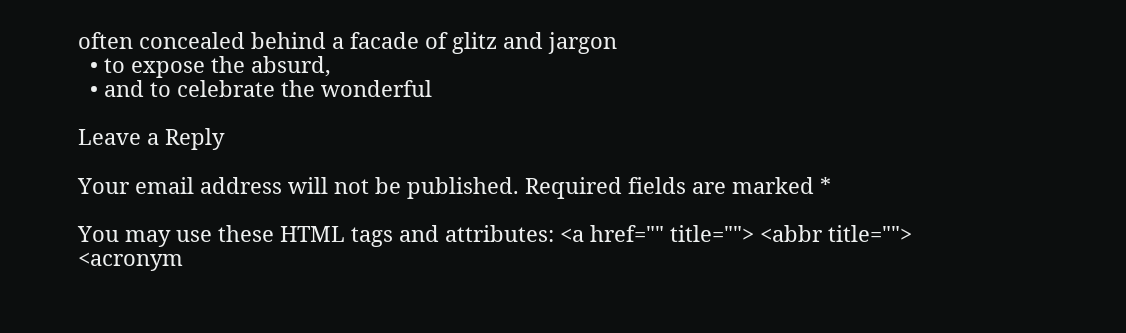often concealed behind a facade of glitz and jargon
  • to expose the absurd,
  • and to celebrate the wonderful

Leave a Reply

Your email address will not be published. Required fields are marked *

You may use these HTML tags and attributes: <a href="" title=""> <abbr title=""> <acronym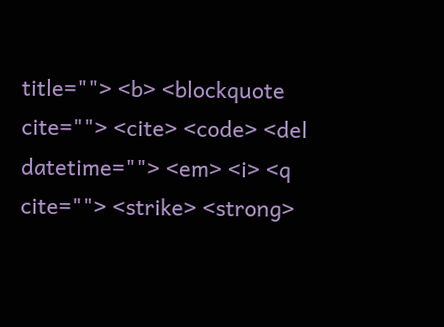title=""> <b> <blockquote cite=""> <cite> <code> <del datetime=""> <em> <i> <q cite=""> <strike> <strong>